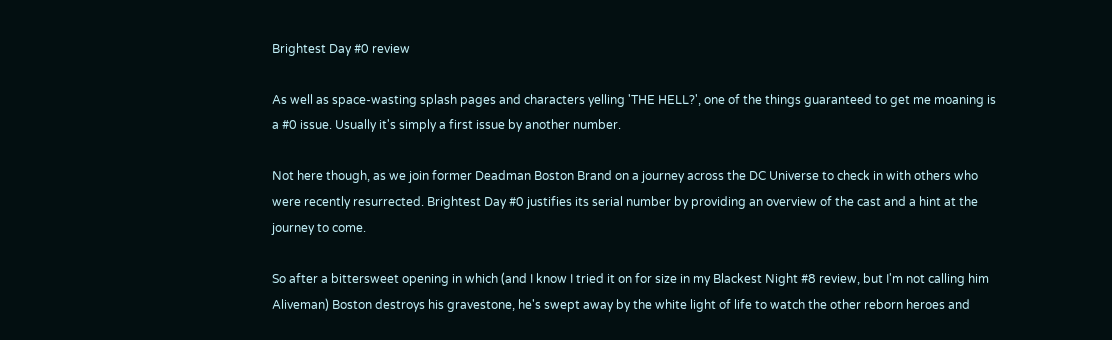Brightest Day #0 review

As well as space-wasting splash pages and characters yelling 'THE HELL?', one of the things guaranteed to get me moaning is a #0 issue. Usually it's simply a first issue by another number.

Not here though, as we join former Deadman Boston Brand on a journey across the DC Universe to check in with others who were recently resurrected. Brightest Day #0 justifies its serial number by providing an overview of the cast and a hint at the journey to come.

So after a bittersweet opening in which (and I know I tried it on for size in my Blackest Night #8 review, but I'm not calling him Aliveman) Boston destroys his gravestone, he's swept away by the white light of life to watch the other reborn heroes and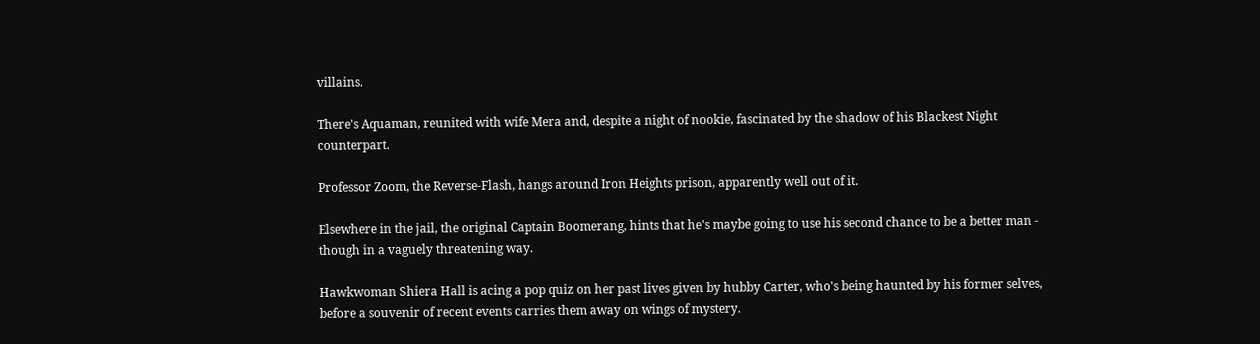villains.

There's Aquaman, reunited with wife Mera and, despite a night of nookie, fascinated by the shadow of his Blackest Night counterpart.

Professor Zoom, the Reverse-Flash, hangs around Iron Heights prison, apparently well out of it.

Elsewhere in the jail, the original Captain Boomerang, hints that he's maybe going to use his second chance to be a better man - though in a vaguely threatening way.

Hawkwoman Shiera Hall is acing a pop quiz on her past lives given by hubby Carter, who's being haunted by his former selves, before a souvenir of recent events carries them away on wings of mystery.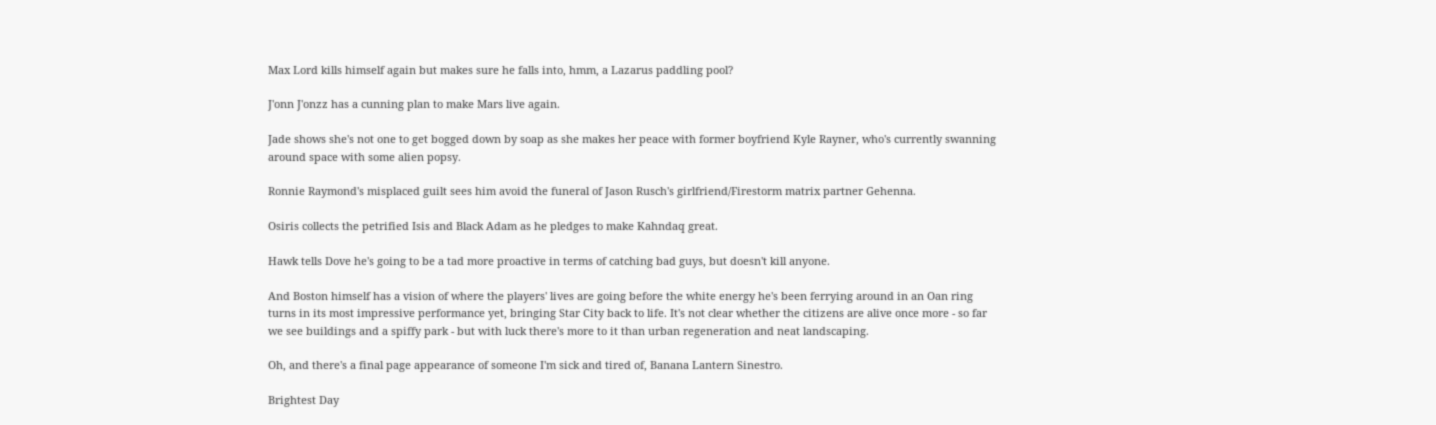Max Lord kills himself again but makes sure he falls into, hmm, a Lazarus paddling pool?

J'onn J'onzz has a cunning plan to make Mars live again.

Jade shows she's not one to get bogged down by soap as she makes her peace with former boyfriend Kyle Rayner, who's currently swanning around space with some alien popsy.

Ronnie Raymond's misplaced guilt sees him avoid the funeral of Jason Rusch's girlfriend/Firestorm matrix partner Gehenna.

Osiris collects the petrified Isis and Black Adam as he pledges to make Kahndaq great.

Hawk tells Dove he's going to be a tad more proactive in terms of catching bad guys, but doesn't kill anyone.

And Boston himself has a vision of where the players' lives are going before the white energy he's been ferrying around in an Oan ring turns in its most impressive performance yet, bringing Star City back to life. It's not clear whether the citizens are alive once more - so far we see buildings and a spiffy park - but with luck there's more to it than urban regeneration and neat landscaping.

Oh, and there's a final page appearance of someone I'm sick and tired of, Banana Lantern Sinestro.

Brightest Day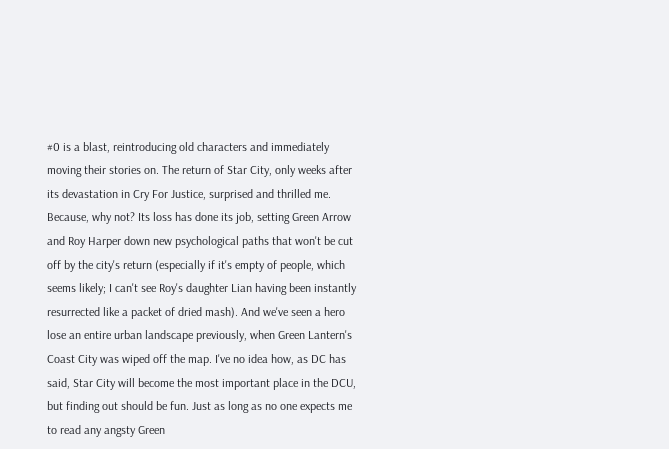#0 is a blast, reintroducing old characters and immediately moving their stories on. The return of Star City, only weeks after its devastation in Cry For Justice, surprised and thrilled me. Because, why not? Its loss has done its job, setting Green Arrow and Roy Harper down new psychological paths that won't be cut off by the city's return (especially if it's empty of people, which seems likely; I can't see Roy's daughter Lian having been instantly resurrected like a packet of dried mash). And we've seen a hero lose an entire urban landscape previously, when Green Lantern's Coast City was wiped off the map. I've no idea how, as DC has said, Star City will become the most important place in the DCU, but finding out should be fun. Just as long as no one expects me to read any angsty Green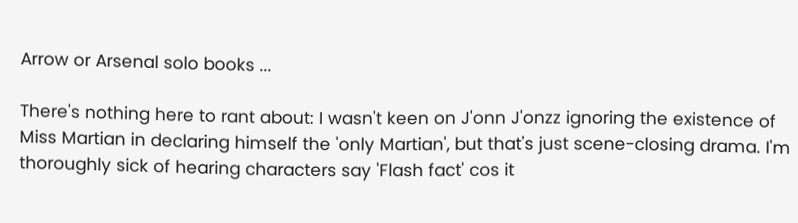Arrow or Arsenal solo books ...

There's nothing here to rant about: I wasn't keen on J'onn J'onzz ignoring the existence of Miss Martian in declaring himself the 'only Martian', but that's just scene-closing drama. I'm thoroughly sick of hearing characters say 'Flash fact' cos it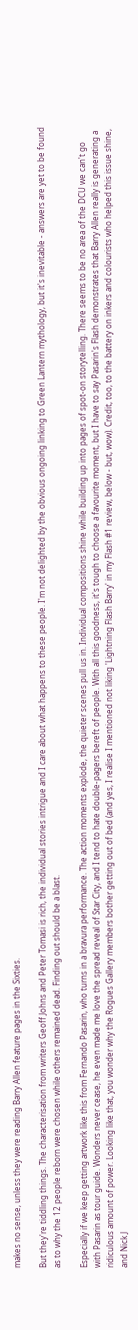makes no sense, unless they were reading Barry Allen feature pages in the Sixties.

But they're tiddling things. The characterisation from writers Geoff Johns and Peter Tomasi is rich, the individual stories intrigue and I care about what happens to these people. I'm not delighted by the obvious ongoing linking to Green Lantern mythology, but it's inevitable - answers are yet to be found as to why the 12 people reborn were chosen while others remained dead. Finding out should be a blast.

Especially if we keep getting artwork like this from Fernando Pasarin, who turns in a bravura performance. The action moments explode, the quieter scenes pull us in. Individual compositions shine while building up into pages of spot-on storytelling. There seems to be no area of the DCU we can't go with Pasarin as tour guide. Wonders never cease, he even made me love the spread reveal of Star City, and I tend to hate double-pagers bereft of people. With all this goodness, it's tough to choose a favourite moment, but I have to say Pasarin's Flash demonstrates that Barry Allen really is generating a ridiculous amount of power. Looking like that, you wonder why the Rogues Gallery members bother getting out of bed (and yes, I realise I mentioned not liking 'Lightning Flash Barry' in my Flash #1 review, below - but, wow). Credit, too, to the battery on inkers and colourists who helped this issue shine, and Nick J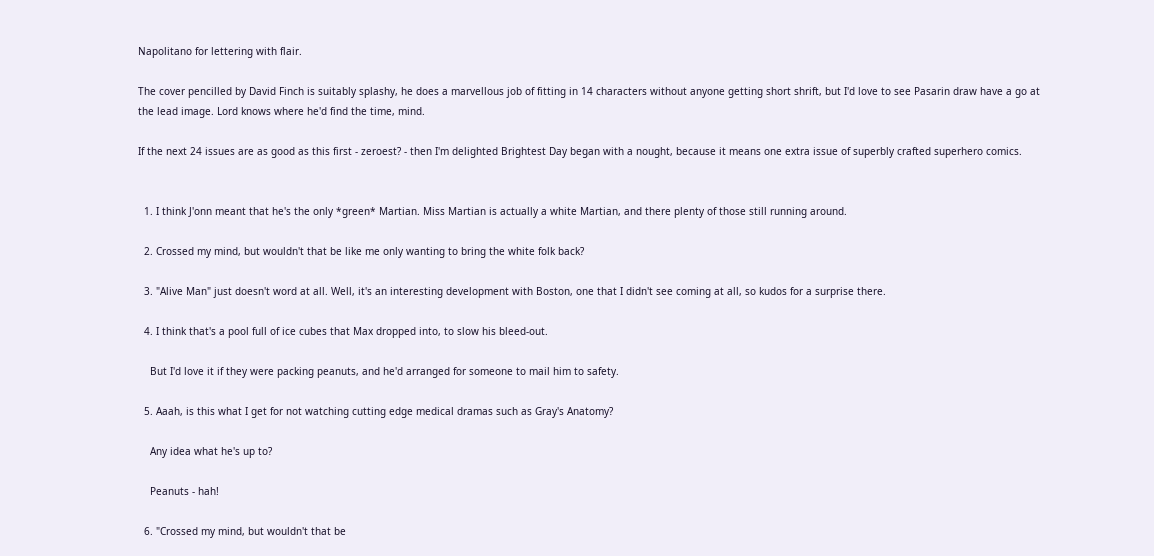Napolitano for lettering with flair.

The cover pencilled by David Finch is suitably splashy, he does a marvellous job of fitting in 14 characters without anyone getting short shrift, but I'd love to see Pasarin draw have a go at the lead image. Lord knows where he'd find the time, mind.

If the next 24 issues are as good as this first - zeroest? - then I'm delighted Brightest Day began with a nought, because it means one extra issue of superbly crafted superhero comics.


  1. I think J'onn meant that he's the only *green* Martian. Miss Martian is actually a white Martian, and there plenty of those still running around.

  2. Crossed my mind, but wouldn't that be like me only wanting to bring the white folk back?

  3. "Alive Man" just doesn't word at all. Well, it's an interesting development with Boston, one that I didn't see coming at all, so kudos for a surprise there.

  4. I think that's a pool full of ice cubes that Max dropped into, to slow his bleed-out.

    But I'd love it if they were packing peanuts, and he'd arranged for someone to mail him to safety.

  5. Aaah, is this what I get for not watching cutting edge medical dramas such as Gray's Anatomy?

    Any idea what he's up to?

    Peanuts - hah!

  6. "Crossed my mind, but wouldn't that be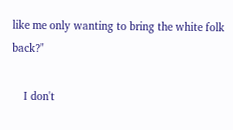like me only wanting to bring the white folk back?"

    I don't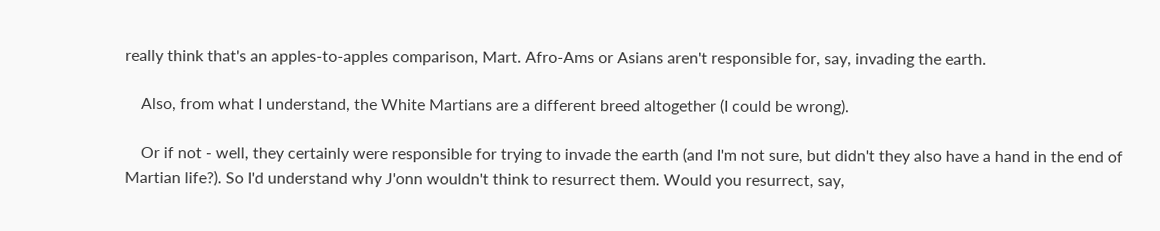really think that's an apples-to-apples comparison, Mart. Afro-Ams or Asians aren't responsible for, say, invading the earth.

    Also, from what I understand, the White Martians are a different breed altogether (I could be wrong).

    Or if not - well, they certainly were responsible for trying to invade the earth (and I'm not sure, but didn't they also have a hand in the end of Martian life?). So I'd understand why J'onn wouldn't think to resurrect them. Would you resurrect, say,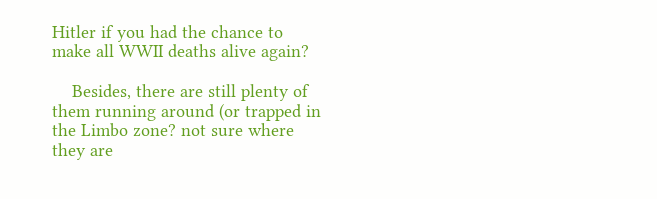Hitler if you had the chance to make all WWII deaths alive again?

    Besides, there are still plenty of them running around (or trapped in the Limbo zone? not sure where they are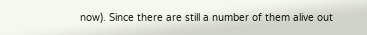now). Since there are still a number of them alive out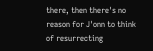there, then there's no reason for J'onn to think of resurrecting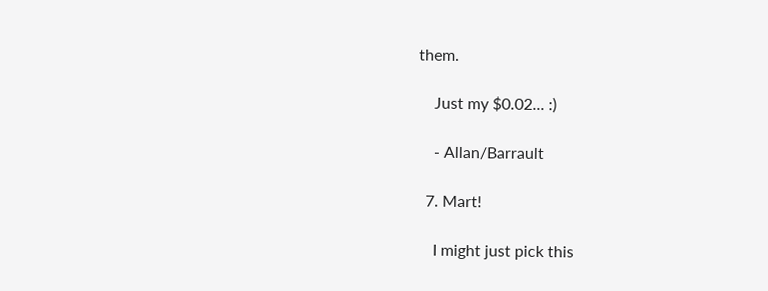them.

    Just my $0.02... :)

    - Allan/Barrault

  7. Mart!

    I might just pick this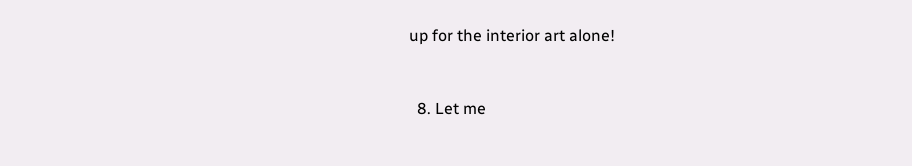up for the interior art alone!


  8. Let me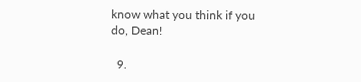know what you think if you do, Dean!

  9.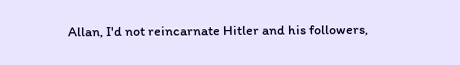Allan, I'd not reincarnate Hitler and his followers,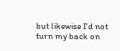but likewise I'd not turn my back on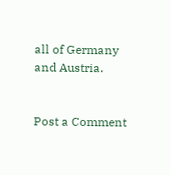all of Germany and Austria.


Post a Comment